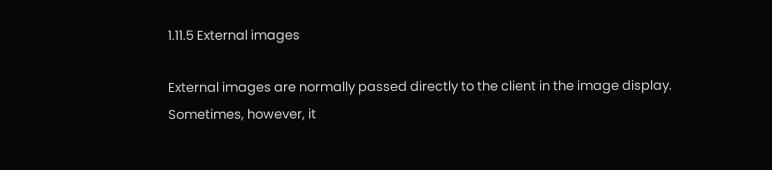1.11.5 External images

External images are normally passed directly to the client in the image display. Sometimes, however, it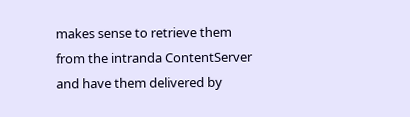makes sense to retrieve them from the intranda ContentServer and have them delivered by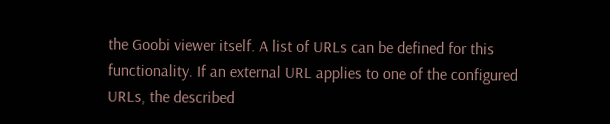the Goobi viewer itself. A list of URLs can be defined for this functionality. If an external URL applies to one of the configured URLs, the described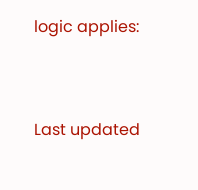logic applies:


Last updated